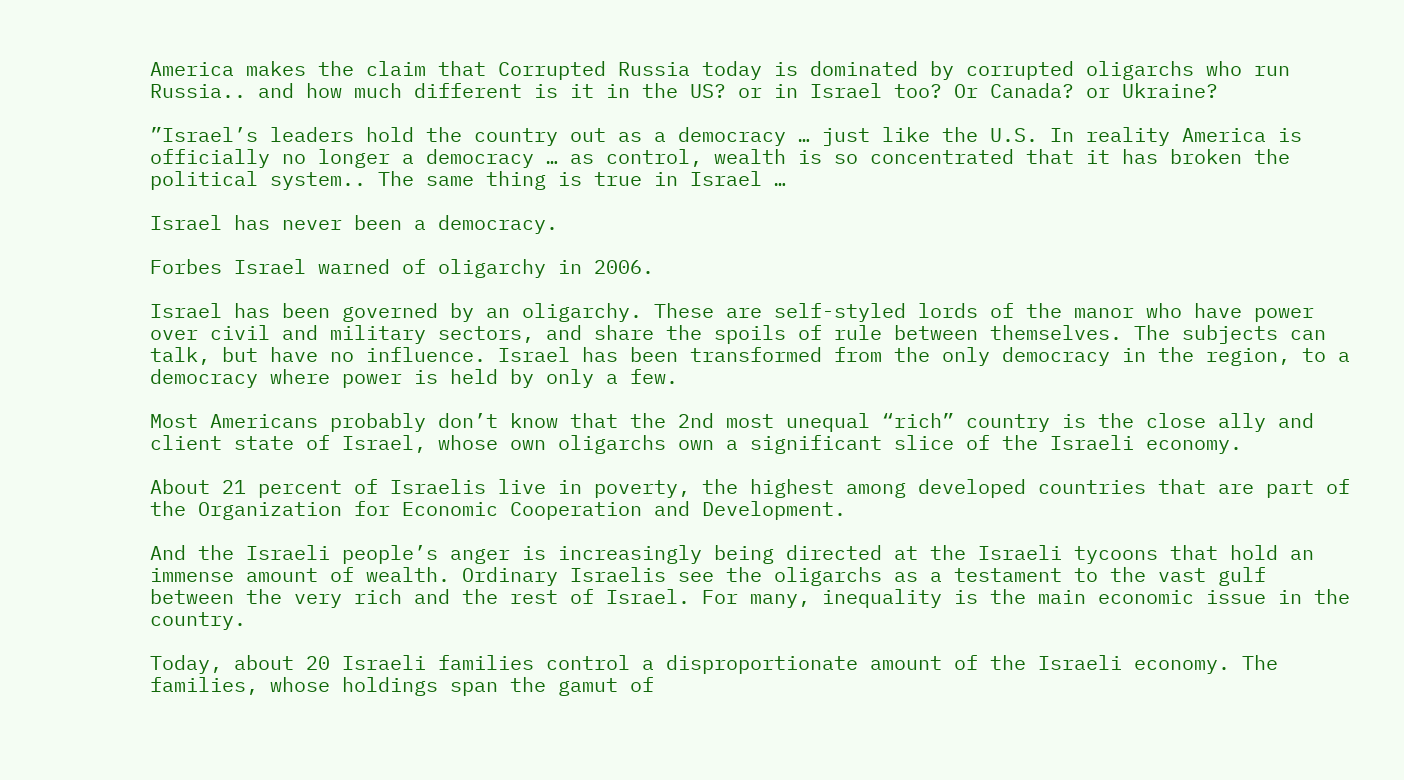America makes the claim that Corrupted Russia today is dominated by corrupted oligarchs who run Russia.. and how much different is it in the US? or in Israel too? Or Canada? or Ukraine?

”Israel’s leaders hold the country out as a democracy … just like the U.S. In reality America is officially no longer a democracy … as control, wealth is so concentrated that it has broken the political system.. The same thing is true in Israel …

Israel has never been a democracy.

Forbes Israel warned of oligarchy in 2006.

Israel has been governed by an oligarchy. These are self-styled lords of the manor who have power over civil and military sectors, and share the spoils of rule between themselves. The subjects can talk, but have no influence. Israel has been transformed from the only democracy in the region, to a democracy where power is held by only a few.

Most Americans probably don’t know that the 2nd most unequal “rich” country is the close ally and client state of Israel, whose own oligarchs own a significant slice of the Israeli economy.

About 21 percent of Israelis live in poverty, the highest among developed countries that are part of the Organization for Economic Cooperation and Development.

And the Israeli people’s anger is increasingly being directed at the Israeli tycoons that hold an immense amount of wealth. Ordinary Israelis see the oligarchs as a testament to the vast gulf between the very rich and the rest of Israel. For many, inequality is the main economic issue in the country.

Today, about 20 Israeli families control a disproportionate amount of the Israeli economy. The families, whose holdings span the gamut of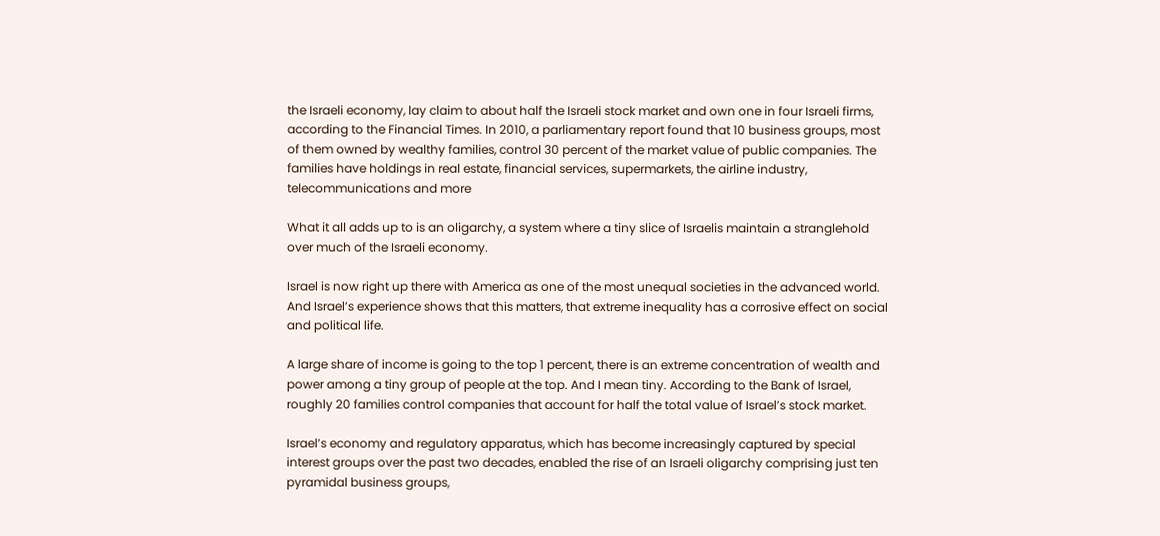the Israeli economy, lay claim to about half the Israeli stock market and own one in four Israeli firms, according to the Financial Times. In 2010, a parliamentary report found that 10 business groups, most of them owned by wealthy families, control 30 percent of the market value of public companies. The families have holdings in real estate, financial services, supermarkets, the airline industry, telecommunications and more

What it all adds up to is an oligarchy, a system where a tiny slice of Israelis maintain a stranglehold over much of the Israeli economy.

Israel is now right up there with America as one of the most unequal societies in the advanced world. And Israel’s experience shows that this matters, that extreme inequality has a corrosive effect on social and political life.

A large share of income is going to the top 1 percent, there is an extreme concentration of wealth and power among a tiny group of people at the top. And I mean tiny. According to the Bank of Israel, roughly 20 families control companies that account for half the total value of Israel’s stock market.

Israel’s economy and regulatory apparatus, which has become increasingly captured by special interest groups over the past two decades, enabled the rise of an Israeli oligarchy comprising just ten pyramidal business groups,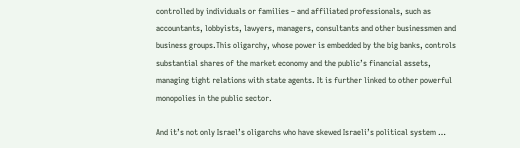controlled by individuals or families – and affiliated professionals, such as accountants, lobbyists, lawyers, managers, consultants and other businessmen and business groups.This oligarchy, whose power is embedded by the big banks, controls substantial shares of the market economy and the public’s financial assets, managing tight relations with state agents. It is further linked to other powerful monopolies in the public sector.

And it’s not only Israel’s oligarchs who have skewed Israeli’s political system …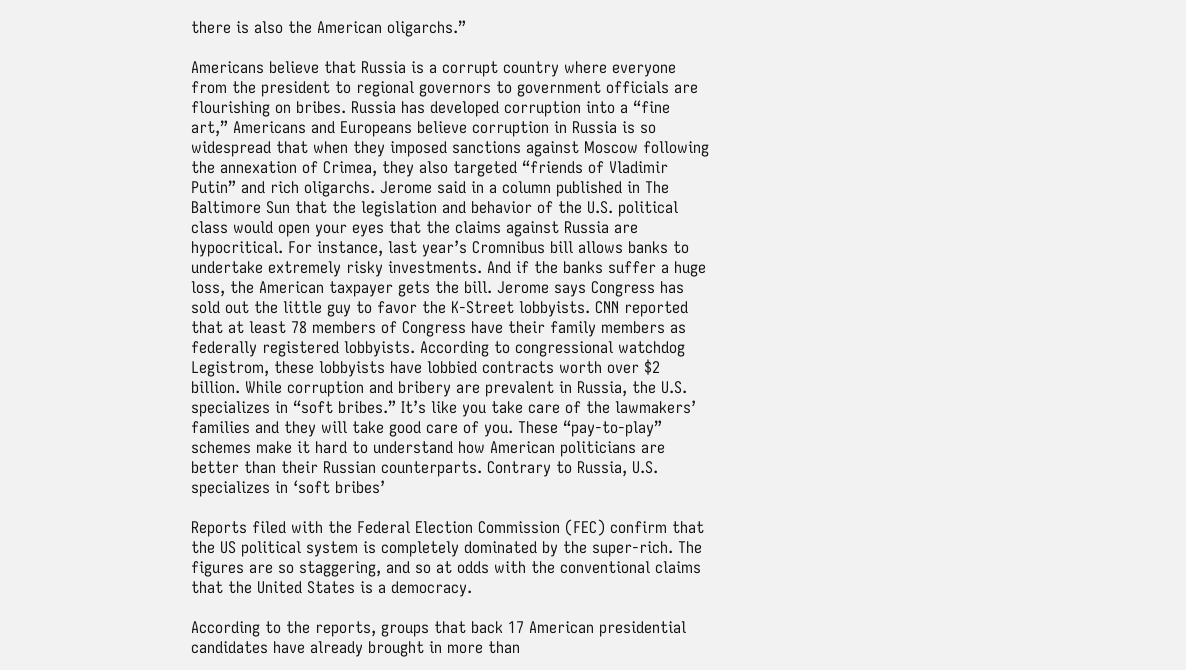there is also the American oligarchs.”

Americans believe that Russia is a corrupt country where everyone from the president to regional governors to government officials are flourishing on bribes. Russia has developed corruption into a “fine art,” Americans and Europeans believe corruption in Russia is so widespread that when they imposed sanctions against Moscow following the annexation of Crimea, they also targeted “friends of Vladimir Putin” and rich oligarchs. Jerome said in a column published in The Baltimore Sun that the legislation and behavior of the U.S. political class would open your eyes that the claims against Russia are hypocritical. For instance, last year’s Cromnibus bill allows banks to undertake extremely risky investments. And if the banks suffer a huge loss, the American taxpayer gets the bill. Jerome says Congress has sold out the little guy to favor the K-Street lobbyists. CNN reported that at least 78 members of Congress have their family members as federally registered lobbyists. According to congressional watchdog Legistrom, these lobbyists have lobbied contracts worth over $2 billion. While corruption and bribery are prevalent in Russia, the U.S. specializes in “soft bribes.” It’s like you take care of the lawmakers’ families and they will take good care of you. These “pay-to-play” schemes make it hard to understand how American politicians are better than their Russian counterparts. Contrary to Russia, U.S. specializes in ‘soft bribes’

Reports filed with the Federal Election Commission (FEC) confirm that the US political system is completely dominated by the super-rich. The figures are so staggering, and so at odds with the conventional claims that the United States is a democracy.

According to the reports, groups that back 17 American presidential candidates have already brought in more than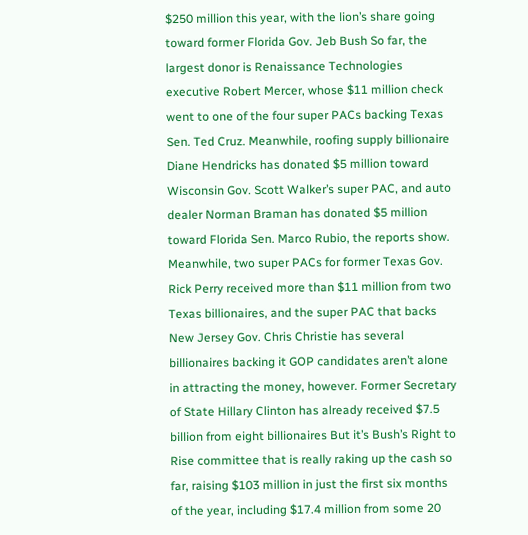$250 million this year, with the lion’s share going toward former Florida Gov. Jeb Bush So far, the largest donor is Renaissance Technologies executive Robert Mercer, whose $11 million check went to one of the four super PACs backing Texas Sen. Ted Cruz. Meanwhile, roofing supply billionaire Diane Hendricks has donated $5 million toward Wisconsin Gov. Scott Walker’s super PAC, and auto dealer Norman Braman has donated $5 million toward Florida Sen. Marco Rubio, the reports show. Meanwhile, two super PACs for former Texas Gov. Rick Perry received more than $11 million from two Texas billionaires, and the super PAC that backs New Jersey Gov. Chris Christie has several billionaires backing it GOP candidates aren’t alone in attracting the money, however. Former Secretary of State Hillary Clinton has already received $7.5 billion from eight billionaires But it’s Bush’s Right to Rise committee that is really raking up the cash so far, raising $103 million in just the first six months of the year, including $17.4 million from some 20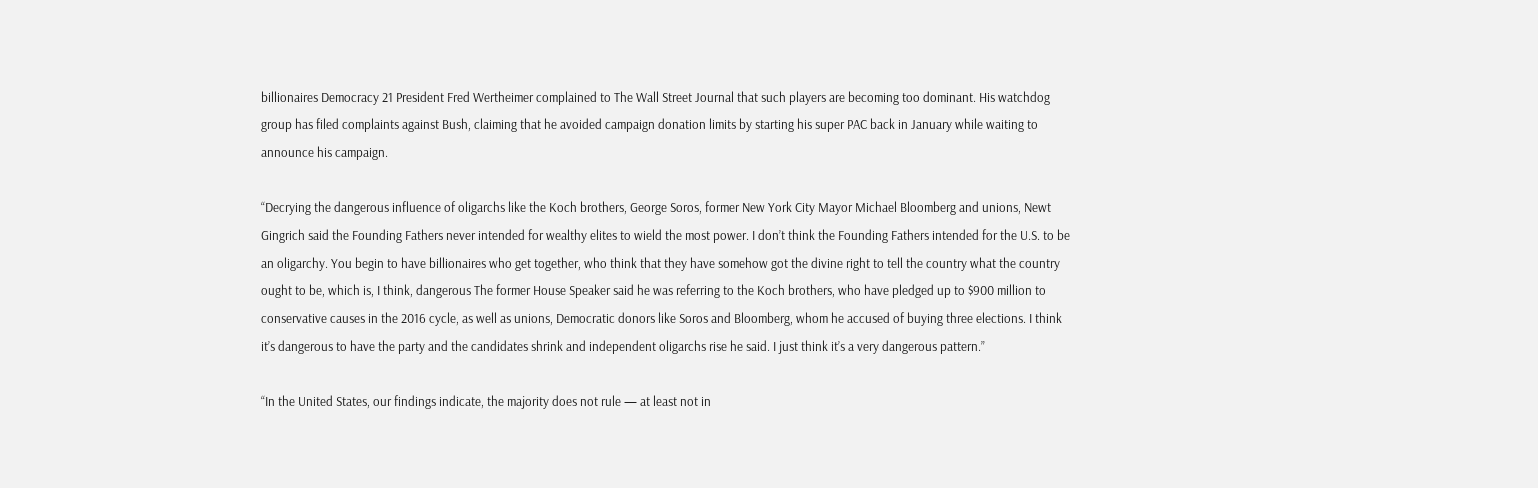billionaires Democracy 21 President Fred Wertheimer complained to The Wall Street Journal that such players are becoming too dominant. His watchdog group has filed complaints against Bush, claiming that he avoided campaign donation limits by starting his super PAC back in January while waiting to announce his campaign.

“Decrying the dangerous influence of oligarchs like the Koch brothers, George Soros, former New York City Mayor Michael Bloomberg and unions, Newt Gingrich said the Founding Fathers never intended for wealthy elites to wield the most power. I don’t think the Founding Fathers intended for the U.S. to be an oligarchy. You begin to have billionaires who get together, who think that they have somehow got the divine right to tell the country what the country ought to be, which is, I think, dangerous The former House Speaker said he was referring to the Koch brothers, who have pledged up to $900 million to conservative causes in the 2016 cycle, as well as unions, Democratic donors like Soros and Bloomberg, whom he accused of buying three elections. I think it’s dangerous to have the party and the candidates shrink and independent oligarchs rise he said. I just think it’s a very dangerous pattern.”

“In the United States, our findings indicate, the majority does not rule — at least not in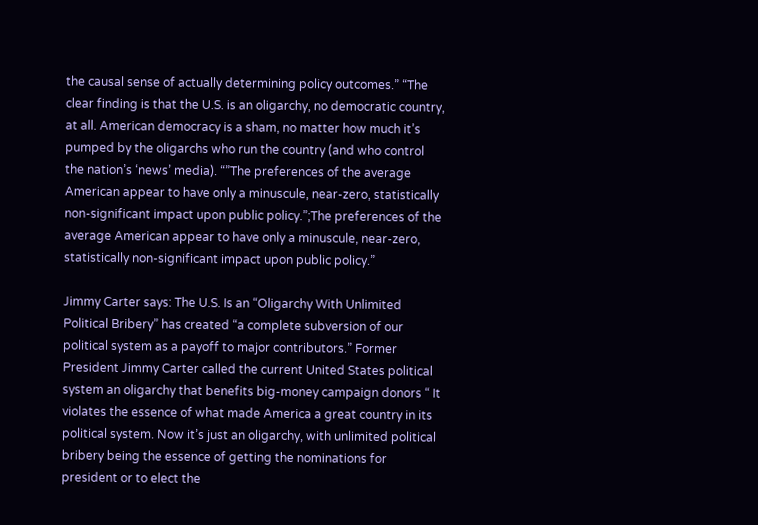the causal sense of actually determining policy outcomes.” “The clear finding is that the U.S. is an oligarchy, no democratic country, at all. American democracy is a sham, no matter how much it’s pumped by the oligarchs who run the country (and who control the nation’s ‘news’ media). “”The preferences of the average American appear to have only a minuscule, near-zero, statistically non-significant impact upon public policy.”;The preferences of the average American appear to have only a minuscule, near-zero, statistically non-significant impact upon public policy.”

Jimmy Carter says: The U.S. Is an “Oligarchy With Unlimited Political Bribery” has created “a complete subversion of our political system as a payoff to major contributors.” Former President Jimmy Carter called the current United States political system an oligarchy that benefits big-money campaign donors “ It violates the essence of what made America a great country in its political system. Now it’s just an oligarchy, with unlimited political bribery being the essence of getting the nominations for president or to elect the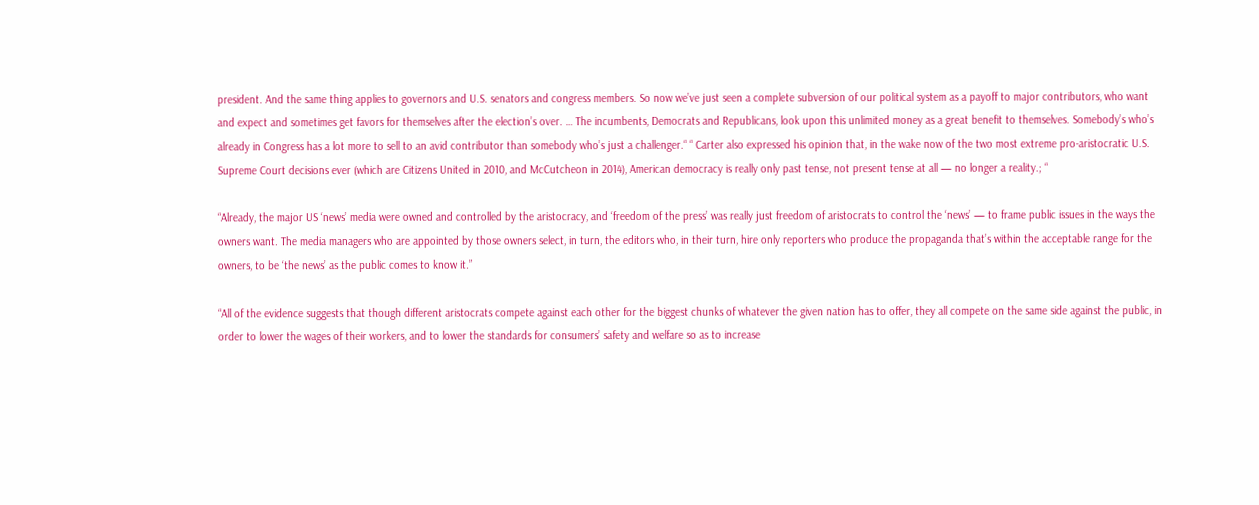president. And the same thing applies to governors and U.S. senators and congress members. So now we’ve just seen a complete subversion of our political system as a payoff to major contributors, who want and expect and sometimes get favors for themselves after the election’s over. … The incumbents, Democrats and Republicans, look upon this unlimited money as a great benefit to themselves. Somebody’s who’s already in Congress has a lot more to sell to an avid contributor than somebody who’s just a challenger.“ “ Carter also expressed his opinion that, in the wake now of the two most extreme pro-aristocratic U.S. Supreme Court decisions ever (which are Citizens United in 2010, and McCutcheon in 2014), American democracy is really only past tense, not present tense at all — no longer a reality.; “

“Already, the major US ‘news’ media were owned and controlled by the aristocracy, and ‘freedom of the press’ was really just freedom of aristocrats to control the ‘news’ — to frame public issues in the ways the owners want. The media managers who are appointed by those owners select, in turn, the editors who, in their turn, hire only reporters who produce the propaganda that’s within the acceptable range for the owners, to be ‘the news’ as the public comes to know it.”

“All of the evidence suggests that though different aristocrats compete against each other for the biggest chunks of whatever the given nation has to offer, they all compete on the same side against the public, in order to lower the wages of their workers, and to lower the standards for consumers’ safety and welfare so as to increase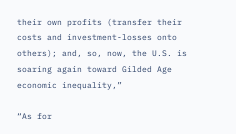their own profits (transfer their costs and investment-losses onto others); and, so, now, the U.S. is soaring again toward Gilded Age economic inequality,”

“As for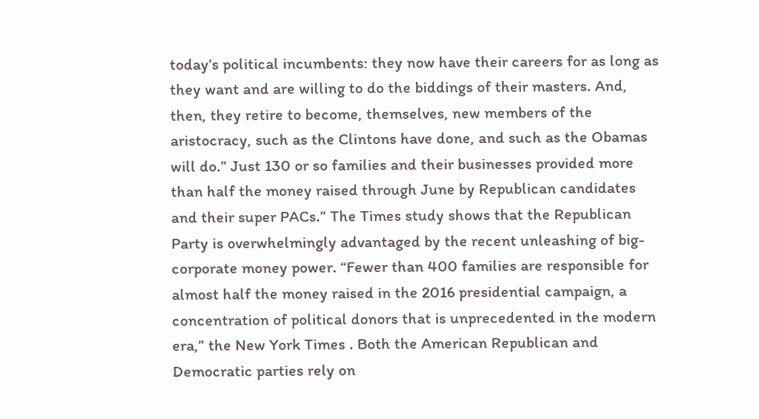today’s political incumbents: they now have their careers for as long as they want and are willing to do the biddings of their masters. And, then, they retire to become, themselves, new members of the aristocracy, such as the Clintons have done, and such as the Obamas will do.” Just 130 or so families and their businesses provided more than half the money raised through June by Republican candidates and their super PACs.” The Times study shows that the Republican Party is overwhelmingly advantaged by the recent unleashing of big-corporate money power. “Fewer than 400 families are responsible for almost half the money raised in the 2016 presidential campaign, a concentration of political donors that is unprecedented in the modern era,” the New York Times . Both the American Republican and Democratic parties rely on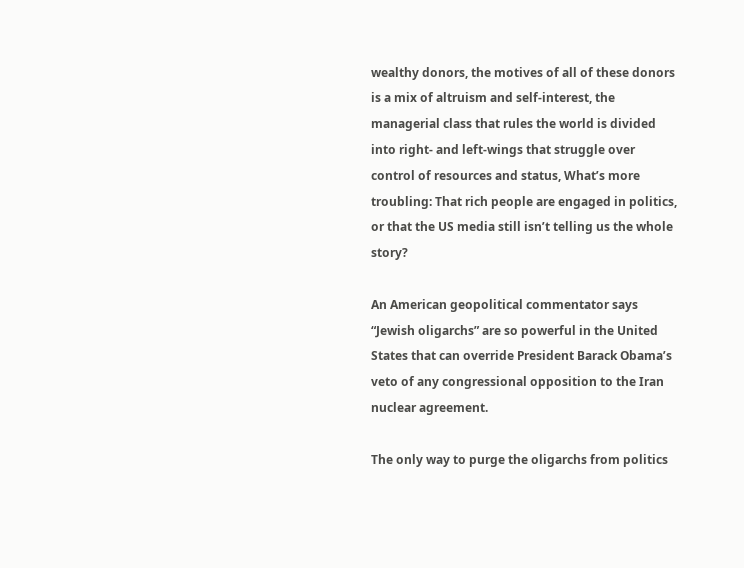wealthy donors, the motives of all of these donors is a mix of altruism and self-interest, the managerial class that rules the world is divided into right- and left-wings that struggle over control of resources and status, What’s more troubling: That rich people are engaged in politics, or that the US media still isn’t telling us the whole story?

An American geopolitical commentator says “Jewish oligarchs” are so powerful in the United States that can override President Barack Obama’s veto of any congressional opposition to the Iran nuclear agreement.

The only way to purge the oligarchs from politics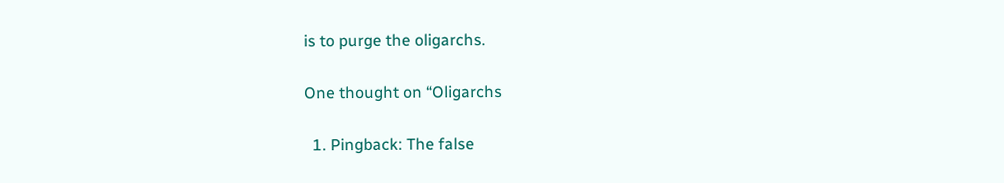is to purge the oligarchs.

One thought on “Oligarchs

  1. Pingback: The false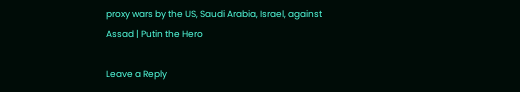proxy wars by the US, Saudi Arabia, Israel, against Assad | Putin the Hero

Leave a Reply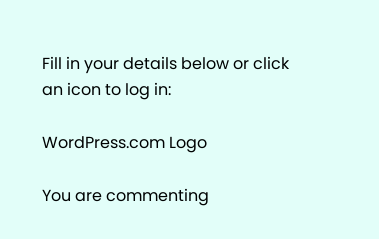Fill in your details below or click an icon to log in:

WordPress.com Logo

You are commenting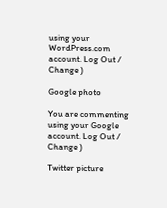using your WordPress.com account. Log Out /  Change )

Google photo

You are commenting using your Google account. Log Out /  Change )

Twitter picture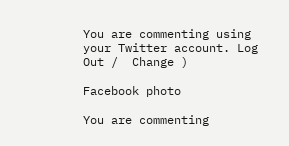You are commenting using your Twitter account. Log Out /  Change )

Facebook photo

You are commenting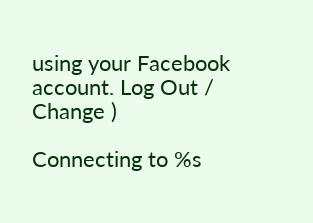using your Facebook account. Log Out /  Change )

Connecting to %s